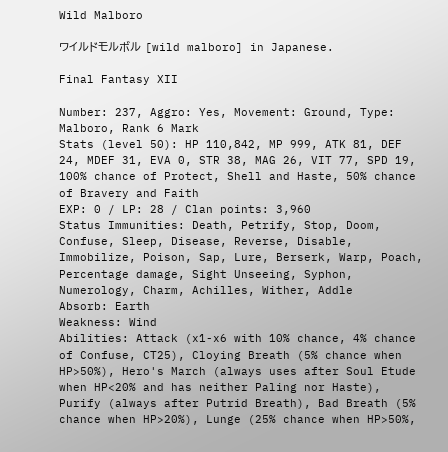Wild Malboro

ワイルドモルボル [wild malboro] in Japanese.

Final Fantasy XII

Number: 237, Aggro: Yes, Movement: Ground, Type: Malboro, Rank 6 Mark
Stats (level 50): HP 110,842, MP 999, ATK 81, DEF 24, MDEF 31, EVA 0, STR 38, MAG 26, VIT 77, SPD 19, 100% chance of Protect, Shell and Haste, 50% chance of Bravery and Faith
EXP: 0 / LP: 28 / Clan points: 3,960
Status Immunities: Death, Petrify, Stop, Doom, Confuse, Sleep, Disease, Reverse, Disable, Immobilize, Poison, Sap, Lure, Berserk, Warp, Poach, Percentage damage, Sight Unseeing, Syphon, Numerology, Charm, Achilles, Wither, Addle
Absorb: Earth
Weakness: Wind
Abilities: Attack (x1-x6 with 10% chance, 4% chance of Confuse, CT25), Cloying Breath (5% chance when HP>50%), Hero's March (always uses after Soul Etude when HP<20% and has neither Paling nor Haste), Purify (always after Putrid Breath), Bad Breath (5% chance when HP>20%), Lunge (25% chance when HP>50%,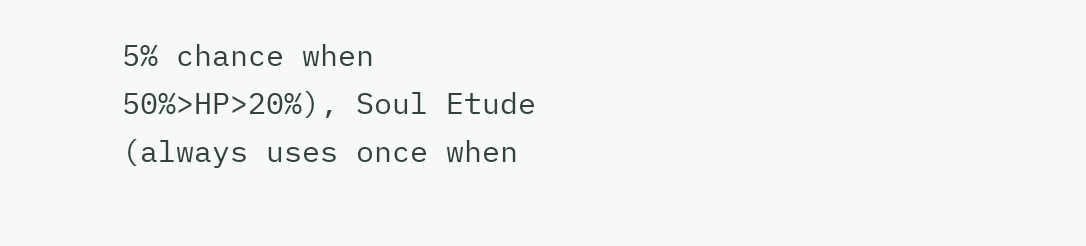5% chance when 50%>HP>20%), Soul Etude (always uses once when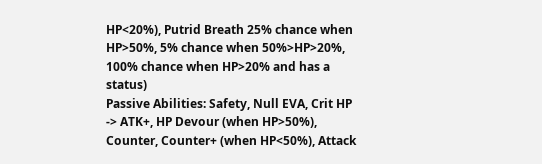HP<20%), Putrid Breath 25% chance when HP>50%, 5% chance when 50%>HP>20%, 100% chance when HP>20% and has a status)
Passive Abilities: Safety, Null EVA, Crit HP -> ATK+, HP Devour (when HP>50%), Counter, Counter+ (when HP<50%), Attack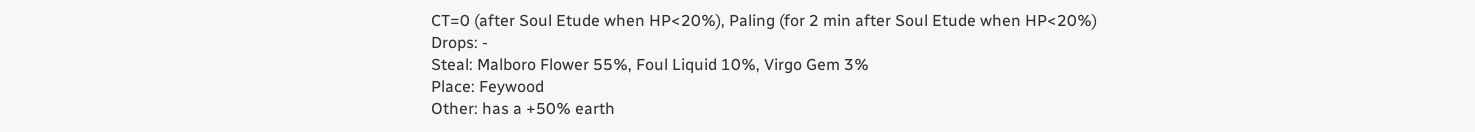CT=0 (after Soul Etude when HP<20%), Paling (for 2 min after Soul Etude when HP<20%)
Drops: -
Steal: Malboro Flower 55%, Foul Liquid 10%, Virgo Gem 3%
Place: Feywood
Other: has a +50% earth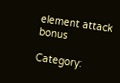element attack bonus

Category: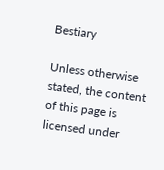Bestiary

Unless otherwise stated, the content of this page is licensed under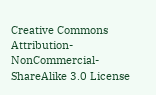Creative Commons Attribution-NonCommercial-ShareAlike 3.0 License